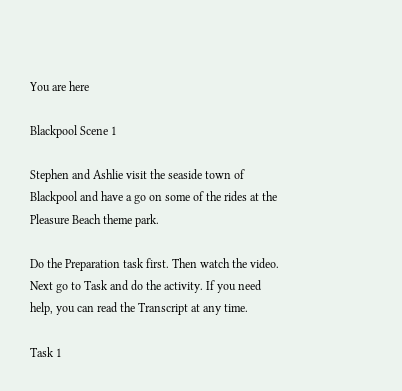You are here

Blackpool Scene 1

Stephen and Ashlie visit the seaside town of Blackpool and have a go on some of the rides at the Pleasure Beach theme park.

Do the Preparation task first. Then watch the video. Next go to Task and do the activity. If you need help, you can read the Transcript at any time.

Task 1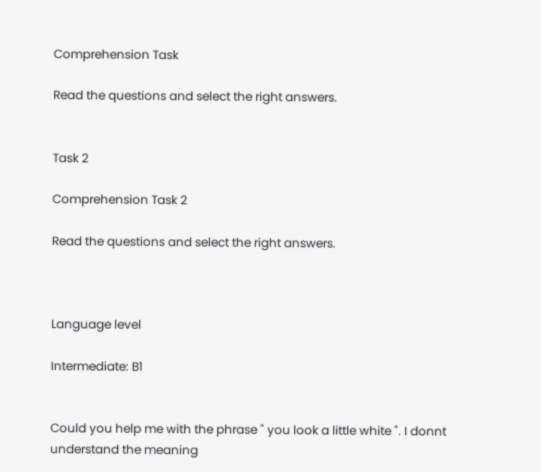Comprehension Task

Read the questions and select the right answers.


Task 2

Comprehension Task 2

Read the questions and select the right answers.



Language level

Intermediate: B1


Could you help me with the phrase " you look a little white ". I donnt understand the meaning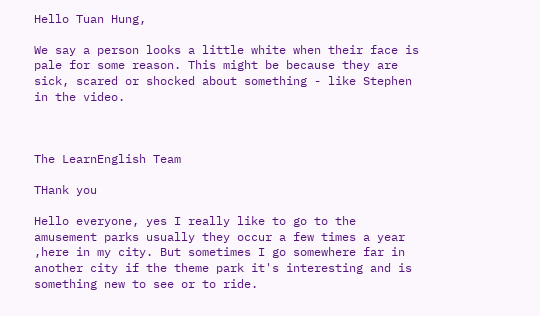Hello Tuan Hung,

We say a person looks a little white when their face is pale for some reason. This might be because they are sick, scared or shocked about something - like Stephen in the video.



The LearnEnglish Team

THank you

Hello everyone, yes I really like to go to the amusement parks usually they occur a few times a year ,here in my city. But sometimes I go somewhere far in another city if the theme park it's interesting and is something new to see or to ride.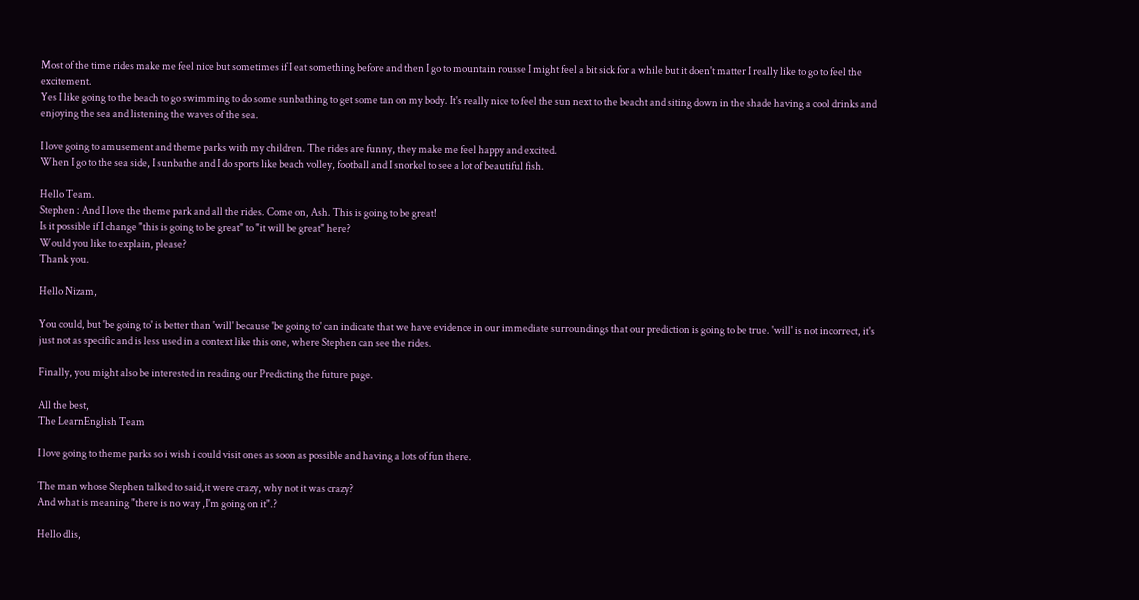Most of the time rides make me feel nice but sometimes if I eat something before and then I go to mountain rousse I might feel a bit sick for a while but it doen't matter I really like to go to feel the excitement.
Yes I like going to the beach to go swimming to do some sunbathing to get some tan on my body. It's really nice to feel the sun next to the beacht and siting down in the shade having a cool drinks and enjoying the sea and listening the waves of the sea.

I love going to amusement and theme parks with my children. The rides are funny, they make me feel happy and excited.
When I go to the sea side, I sunbathe and I do sports like beach volley, football and I snorkel to see a lot of beautiful fish.

Hello Team.
Stephen : And I love the theme park and all the rides. Come on, Ash. This is going to be great!
Is it possible if I change "this is going to be great" to "it will be great" here?
Would you like to explain, please?
Thank you.

Hello Nizam,

You could, but 'be going to' is better than 'will' because 'be going to' can indicate that we have evidence in our immediate surroundings that our prediction is going to be true. 'will' is not incorrect, it's just not as specific and is less used in a context like this one, where Stephen can see the rides.

Finally, you might also be interested in reading our Predicting the future page.

All the best,
The LearnEnglish Team

I love going to theme parks so i wish i could visit ones as soon as possible and having a lots of fun there.

The man whose Stephen talked to said,it were crazy, why not it was crazy?
And what is meaning "there is no way ,I'm going on it".?

Hello dlis,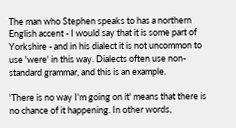The man who Stephen speaks to has a northern English accent - I would say that it is some part of Yorkshire - and in his dialect it is not uncommon to use 'were' in this way. Dialects often use non-standard grammar, and this is an example.

'There is no way I'm going on it' means that there is no chance of it happening. In other words,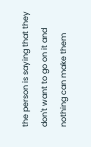the person is saying that they don't want to go on it and nothing can make them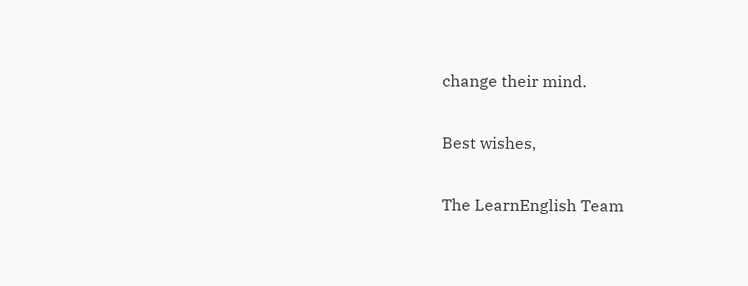change their mind.


Best wishes,


The LearnEnglish Team